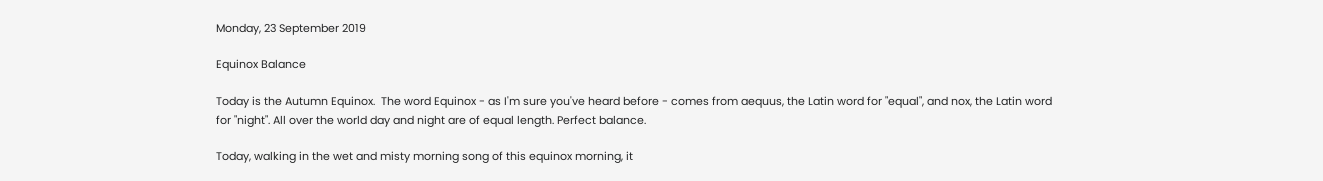Monday, 23 September 2019

Equinox Balance

Today is the Autumn Equinox.  The word Equinox - as I'm sure you've heard before - comes from aequus, the Latin word for "equal", and nox, the Latin word for "night". All over the world day and night are of equal length. Perfect balance.

Today, walking in the wet and misty morning song of this equinox morning, it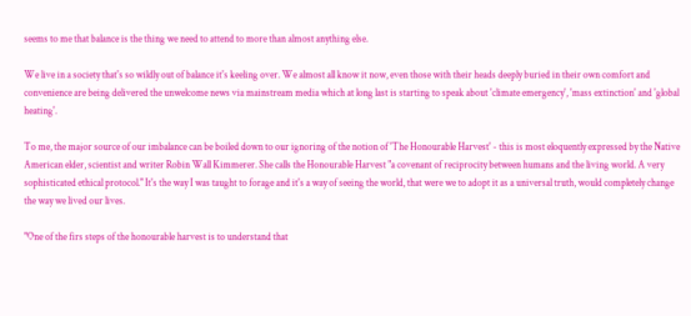seems to me that balance is the thing we need to attend to more than almost anything else.

We live in a society that's so wildly out of balance it's keeling over. We almost all know it now, even those with their heads deeply buried in their own comfort and convenience are being delivered the unwelcome news via mainstream media which at long last is starting to speak about 'climate emergency', 'mass extinction' and 'global heating'.

To me, the major source of our imbalance can be boiled down to our ignoring of the notion of 'The Honourable Harvest' - this is most eloquently expressed by the Native American elder, scientist and writer Robin Wall Kimmerer. She calls the Honourable Harvest "a covenant of reciprocity between humans and the living world. A very sophisticated ethical protocol." It's the way I was taught to forage and it's a way of seeing the world, that were we to adopt it as a universal truth, would completely change the way we lived our lives.

"One of the firs steps of the honourable harvest is to understand that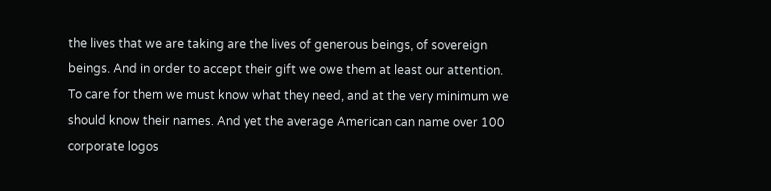the lives that we are taking are the lives of generous beings, of sovereign beings. And in order to accept their gift we owe them at least our attention. To care for them we must know what they need, and at the very minimum we should know their names. And yet the average American can name over 100 corporate logos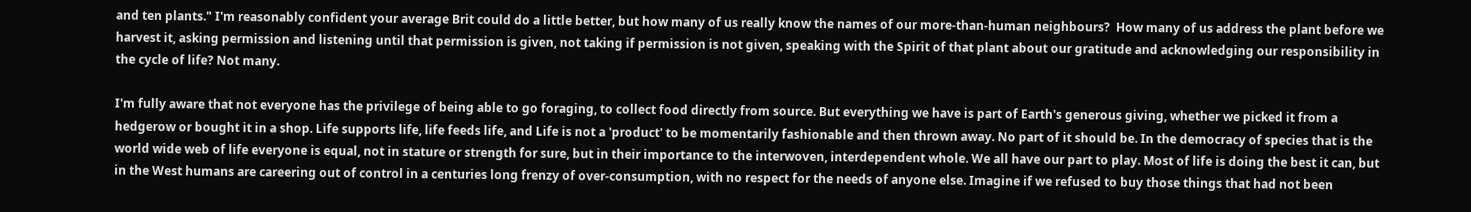and ten plants." I'm reasonably confident your average Brit could do a little better, but how many of us really know the names of our more-than-human neighbours?  How many of us address the plant before we harvest it, asking permission and listening until that permission is given, not taking if permission is not given, speaking with the Spirit of that plant about our gratitude and acknowledging our responsibility in the cycle of life? Not many.

I'm fully aware that not everyone has the privilege of being able to go foraging, to collect food directly from source. But everything we have is part of Earth's generous giving, whether we picked it from a hedgerow or bought it in a shop. Life supports life, life feeds life, and Life is not a 'product' to be momentarily fashionable and then thrown away. No part of it should be. In the democracy of species that is the world wide web of life everyone is equal, not in stature or strength for sure, but in their importance to the interwoven, interdependent whole. We all have our part to play. Most of life is doing the best it can, but in the West humans are careering out of control in a centuries long frenzy of over-consumption, with no respect for the needs of anyone else. Imagine if we refused to buy those things that had not been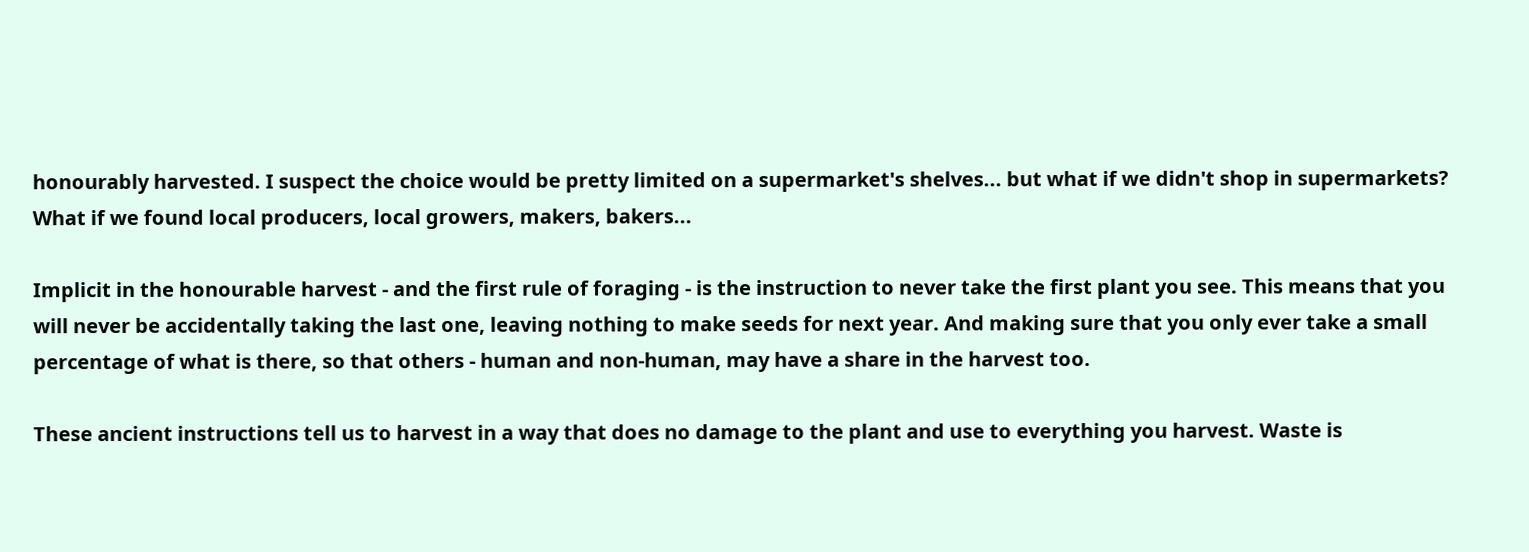honourably harvested. I suspect the choice would be pretty limited on a supermarket's shelves... but what if we didn't shop in supermarkets? What if we found local producers, local growers, makers, bakers...

Implicit in the honourable harvest - and the first rule of foraging - is the instruction to never take the first plant you see. This means that you will never be accidentally taking the last one, leaving nothing to make seeds for next year. And making sure that you only ever take a small percentage of what is there, so that others - human and non-human, may have a share in the harvest too.

These ancient instructions tell us to harvest in a way that does no damage to the plant and use to everything you harvest. Waste is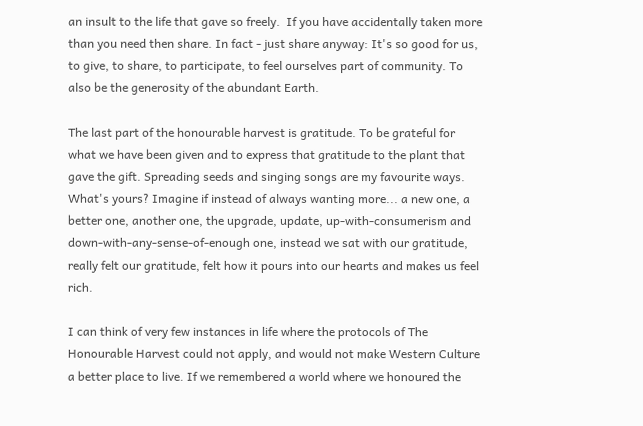an insult to the life that gave so freely.  If you have accidentally taken more than you need then share. In fact - just share anyway: It's so good for us, to give, to share, to participate, to feel ourselves part of community. To also be the generosity of the abundant Earth.

The last part of the honourable harvest is gratitude. To be grateful for what we have been given and to express that gratitude to the plant that gave the gift. Spreading seeds and singing songs are my favourite ways. What's yours? Imagine if instead of always wanting more... a new one, a better one, another one, the upgrade, update, up-with-consumerism and down-with-any-sense-of-enough one, instead we sat with our gratitude, really felt our gratitude, felt how it pours into our hearts and makes us feel rich.

I can think of very few instances in life where the protocols of The Honourable Harvest could not apply, and would not make Western Culture a better place to live. If we remembered a world where we honoured the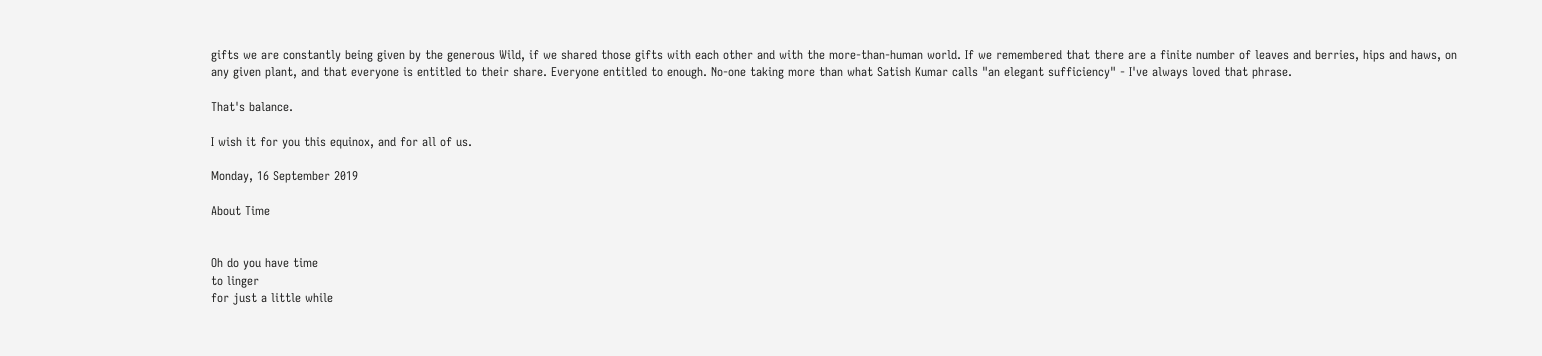gifts we are constantly being given by the generous Wild, if we shared those gifts with each other and with the more-than-human world. If we remembered that there are a finite number of leaves and berries, hips and haws, on any given plant, and that everyone is entitled to their share. Everyone entitled to enough. No-one taking more than what Satish Kumar calls "an elegant sufficiency" - I've always loved that phrase.

That's balance.

I wish it for you this equinox, and for all of us.

Monday, 16 September 2019

About Time


Oh do you have time
to linger
for just a little while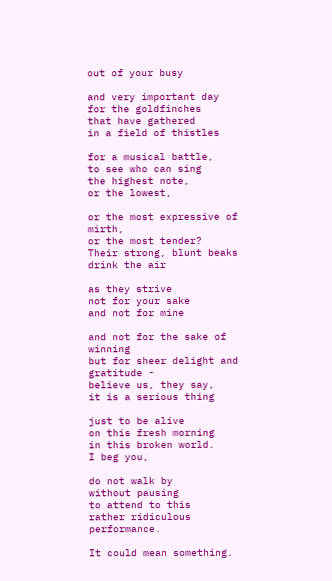out of your busy

and very important day
for the goldfinches
that have gathered
in a field of thistles

for a musical battle,
to see who can sing
the highest note,
or the lowest,

or the most expressive of mirth,
or the most tender?
Their strong, blunt beaks
drink the air

as they strive
not for your sake
and not for mine

and not for the sake of winning
but for sheer delight and gratitude -
believe us, they say,
it is a serious thing

just to be alive
on this fresh morning
in this broken world.
I beg you,

do not walk by
without pausing
to attend to this
rather ridiculous performance.

It could mean something.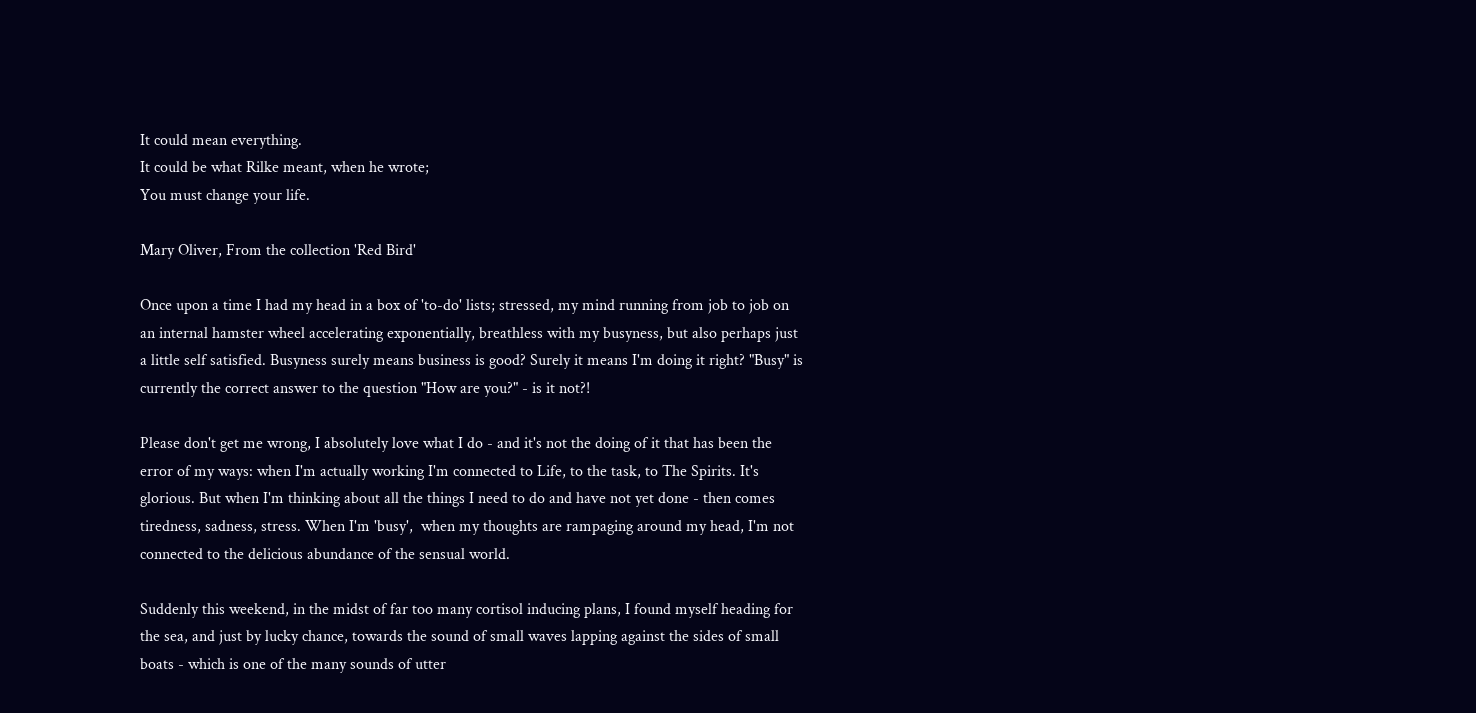It could mean everything.
It could be what Rilke meant, when he wrote;
You must change your life.

Mary Oliver, From the collection 'Red Bird'

Once upon a time I had my head in a box of 'to-do' lists; stressed, my mind running from job to job on an internal hamster wheel accelerating exponentially, breathless with my busyness, but also perhaps just a little self satisfied. Busyness surely means business is good? Surely it means I'm doing it right? "Busy" is currently the correct answer to the question "How are you?" - is it not?!

Please don't get me wrong, I absolutely love what I do - and it's not the doing of it that has been the error of my ways: when I'm actually working I'm connected to Life, to the task, to The Spirits. It's glorious. But when I'm thinking about all the things I need to do and have not yet done - then comes tiredness, sadness, stress. When I'm 'busy',  when my thoughts are rampaging around my head, I'm not connected to the delicious abundance of the sensual world.

Suddenly this weekend, in the midst of far too many cortisol inducing plans, I found myself heading for the sea, and just by lucky chance, towards the sound of small waves lapping against the sides of small boats - which is one of the many sounds of utter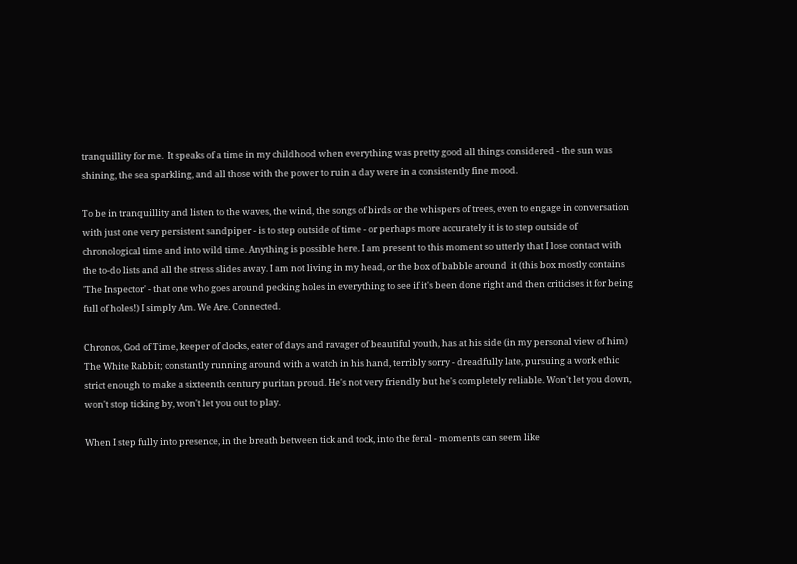tranquillity for me.  It speaks of a time in my childhood when everything was pretty good all things considered - the sun was shining, the sea sparkling, and all those with the power to ruin a day were in a consistently fine mood.

To be in tranquillity and listen to the waves, the wind, the songs of birds or the whispers of trees, even to engage in conversation with just one very persistent sandpiper - is to step outside of time - or perhaps more accurately it is to step outside of chronological time and into wild time. Anything is possible here. I am present to this moment so utterly that I lose contact with the to-do lists and all the stress slides away. I am not living in my head, or the box of babble around  it (this box mostly contains 'The Inspector' - that one who goes around pecking holes in everything to see if it's been done right and then criticises it for being full of holes!) I simply Am. We Are. Connected.

Chronos, God of Time, keeper of clocks, eater of days and ravager of beautiful youth, has at his side (in my personal view of him) The White Rabbit; constantly running around with a watch in his hand, terribly sorry - dreadfully late, pursuing a work ethic strict enough to make a sixteenth century puritan proud. He's not very friendly but he's completely reliable. Won't let you down, won't stop ticking by, won't let you out to play.

When I step fully into presence, in the breath between tick and tock, into the feral - moments can seem like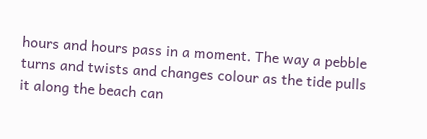hours and hours pass in a moment. The way a pebble turns and twists and changes colour as the tide pulls it along the beach can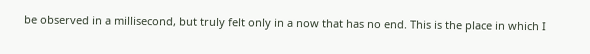be observed in a millisecond, but truly felt only in a now that has no end. This is the place in which I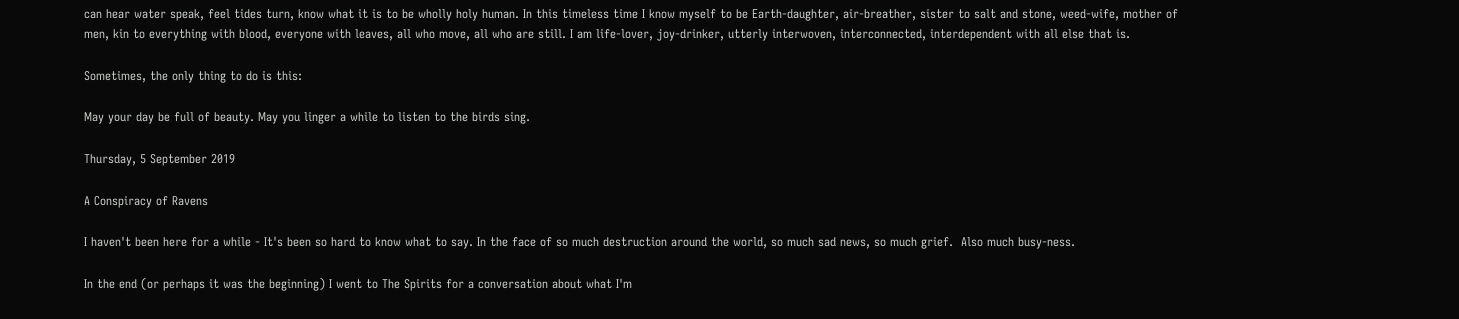can hear water speak, feel tides turn, know what it is to be wholly holy human. In this timeless time I know myself to be Earth-daughter, air-breather, sister to salt and stone, weed-wife, mother of men, kin to everything with blood, everyone with leaves, all who move, all who are still. I am life-lover, joy-drinker, utterly interwoven, interconnected, interdependent with all else that is.

Sometimes, the only thing to do is this:

May your day be full of beauty. May you linger a while to listen to the birds sing.

Thursday, 5 September 2019

A Conspiracy of Ravens

I haven't been here for a while - It's been so hard to know what to say. In the face of so much destruction around the world, so much sad news, so much grief.  Also much busy-ness.

In the end (or perhaps it was the beginning) I went to The Spirits for a conversation about what I'm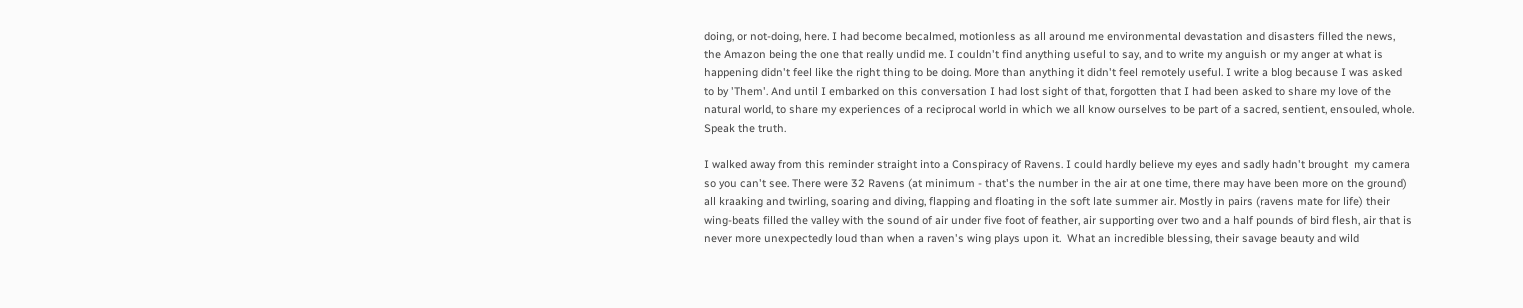doing, or not-doing, here. I had become becalmed, motionless as all around me environmental devastation and disasters filled the news, the Amazon being the one that really undid me. I couldn't find anything useful to say, and to write my anguish or my anger at what is happening didn't feel like the right thing to be doing. More than anything it didn't feel remotely useful. I write a blog because I was asked to by 'Them'. And until I embarked on this conversation I had lost sight of that, forgotten that I had been asked to share my love of the natural world, to share my experiences of a reciprocal world in which we all know ourselves to be part of a sacred, sentient, ensouled, whole. Speak the truth.

I walked away from this reminder straight into a Conspiracy of Ravens. I could hardly believe my eyes and sadly hadn't brought  my camera so you can't see. There were 32 Ravens (at minimum - that's the number in the air at one time, there may have been more on the ground) all kraaking and twirling, soaring and diving, flapping and floating in the soft late summer air. Mostly in pairs (ravens mate for life) their wing-beats filled the valley with the sound of air under five foot of feather, air supporting over two and a half pounds of bird flesh, air that is never more unexpectedly loud than when a raven's wing plays upon it.  What an incredible blessing, their savage beauty and wild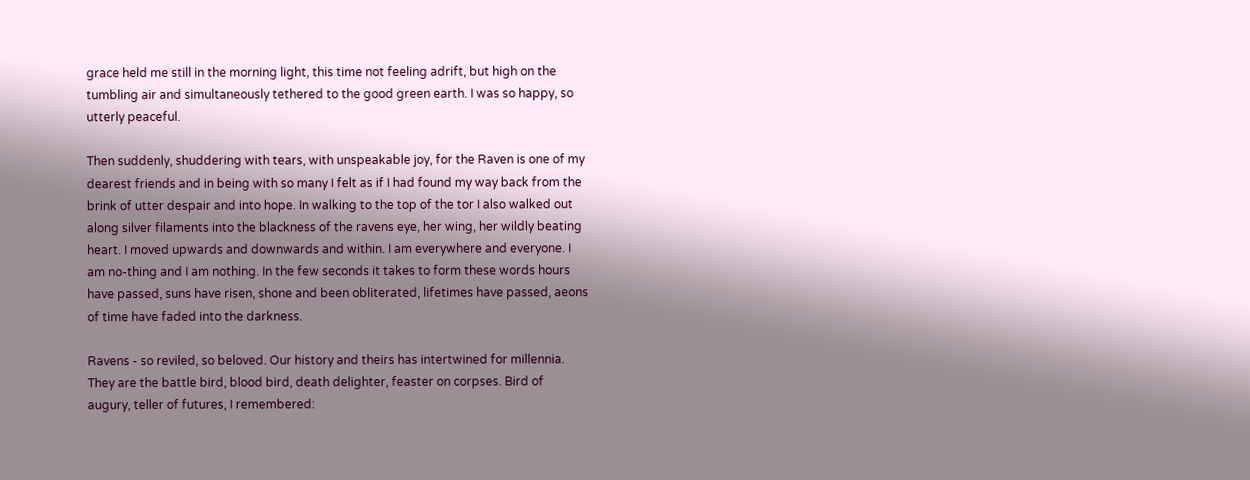grace held me still in the morning light, this time not feeling adrift, but high on the tumbling air and simultaneously tethered to the good green earth. I was so happy, so utterly peaceful.

Then suddenly, shuddering with tears, with unspeakable joy, for the Raven is one of my dearest friends and in being with so many I felt as if I had found my way back from the brink of utter despair and into hope. In walking to the top of the tor I also walked out along silver filaments into the blackness of the ravens eye, her wing, her wildly beating heart. I moved upwards and downwards and within. I am everywhere and everyone. I am no-thing and I am nothing. In the few seconds it takes to form these words hours have passed, suns have risen, shone and been obliterated, lifetimes have passed, aeons of time have faded into the darkness.

Ravens - so reviled, so beloved. Our history and theirs has intertwined for millennia. They are the battle bird, blood bird, death delighter, feaster on corpses. Bird of augury, teller of futures, I remembered: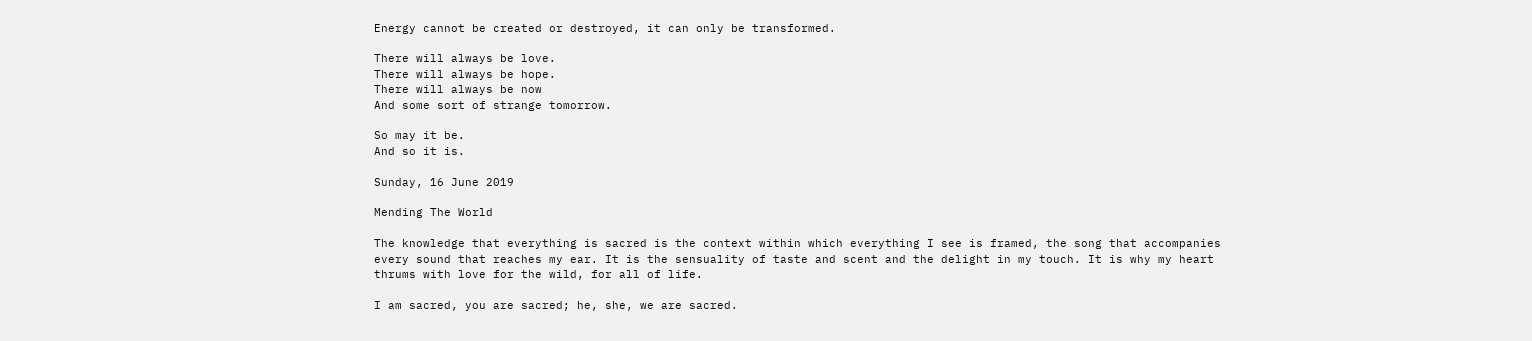Energy cannot be created or destroyed, it can only be transformed.

There will always be love.
There will always be hope.
There will always be now
And some sort of strange tomorrow.

So may it be.
And so it is.

Sunday, 16 June 2019

Mending The World

The knowledge that everything is sacred is the context within which everything I see is framed, the song that accompanies every sound that reaches my ear. It is the sensuality of taste and scent and the delight in my touch. It is why my heart thrums with love for the wild, for all of life.

I am sacred, you are sacred; he, she, we are sacred.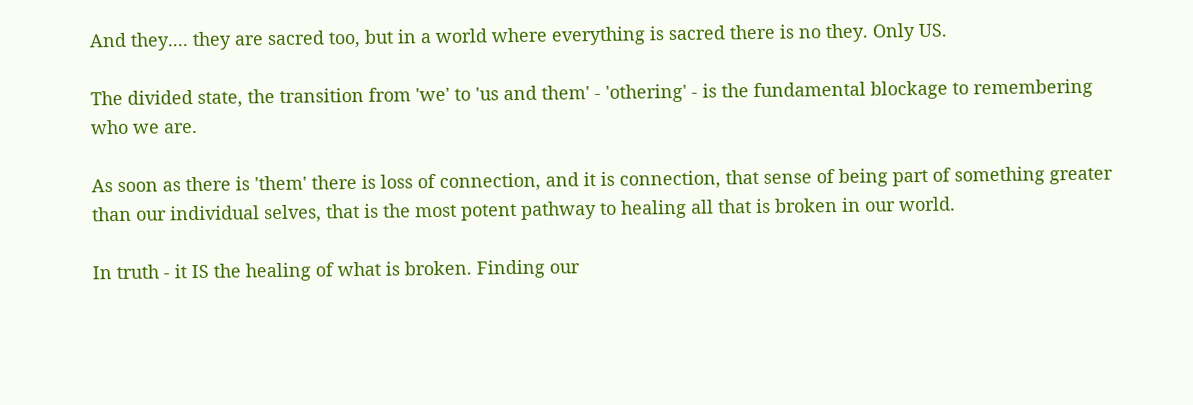And they.... they are sacred too, but in a world where everything is sacred there is no they. Only US.

The divided state, the transition from 'we' to 'us and them' - 'othering' - is the fundamental blockage to remembering who we are.

As soon as there is 'them' there is loss of connection, and it is connection, that sense of being part of something greater than our individual selves, that is the most potent pathway to healing all that is broken in our world.

In truth - it IS the healing of what is broken. Finding our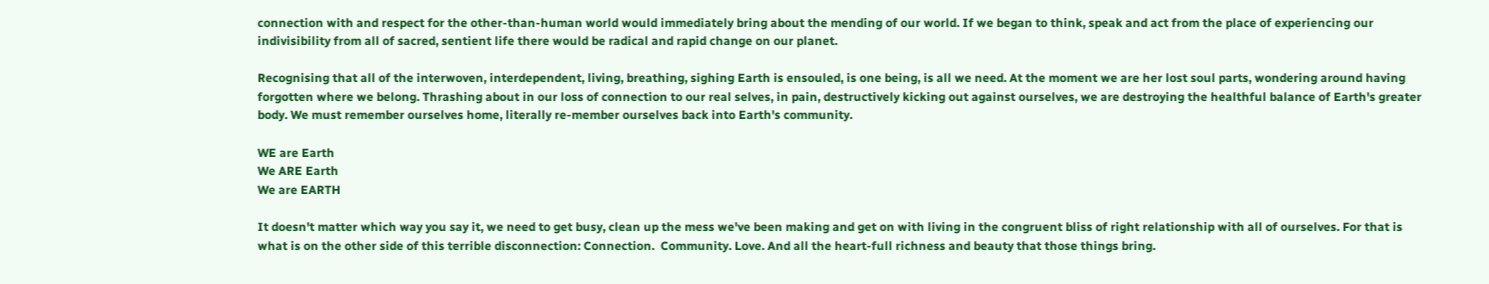connection with and respect for the other-than-human world would immediately bring about the mending of our world. If we began to think, speak and act from the place of experiencing our indivisibility from all of sacred, sentient life there would be radical and rapid change on our planet.

Recognising that all of the interwoven, interdependent, living, breathing, sighing Earth is ensouled, is one being, is all we need. At the moment we are her lost soul parts, wondering around having forgotten where we belong. Thrashing about in our loss of connection to our real selves, in pain, destructively kicking out against ourselves, we are destroying the healthful balance of Earth's greater body. We must remember ourselves home, literally re-member ourselves back into Earth's community.

WE are Earth
We ARE Earth
We are EARTH

It doesn't matter which way you say it, we need to get busy, clean up the mess we've been making and get on with living in the congruent bliss of right relationship with all of ourselves. For that is what is on the other side of this terrible disconnection: Connection.  Community. Love. And all the heart-full richness and beauty that those things bring.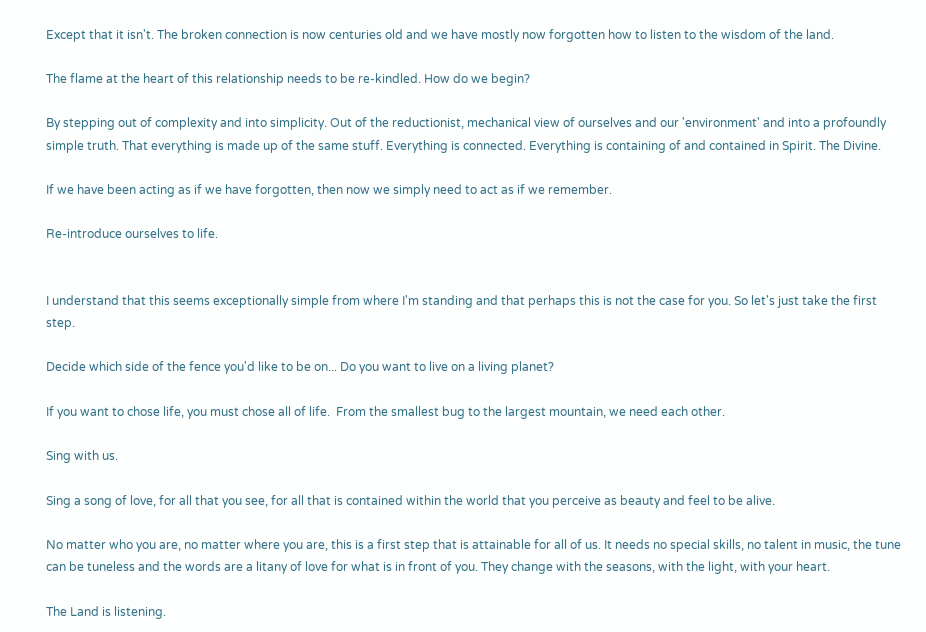Except that it isn't. The broken connection is now centuries old and we have mostly now forgotten how to listen to the wisdom of the land.

The flame at the heart of this relationship needs to be re-kindled. How do we begin?

By stepping out of complexity and into simplicity. Out of the reductionist, mechanical view of ourselves and our 'environment' and into a profoundly simple truth. That everything is made up of the same stuff. Everything is connected. Everything is containing of and contained in Spirit. The Divine.

If we have been acting as if we have forgotten, then now we simply need to act as if we remember.

Re-introduce ourselves to life.


I understand that this seems exceptionally simple from where I'm standing and that perhaps this is not the case for you. So let's just take the first step.

Decide which side of the fence you'd like to be on... Do you want to live on a living planet?

If you want to chose life, you must chose all of life.  From the smallest bug to the largest mountain, we need each other.

Sing with us.

Sing a song of love, for all that you see, for all that is contained within the world that you perceive as beauty and feel to be alive.

No matter who you are, no matter where you are, this is a first step that is attainable for all of us. It needs no special skills, no talent in music, the tune can be tuneless and the words are a litany of love for what is in front of you. They change with the seasons, with the light, with your heart.

The Land is listening.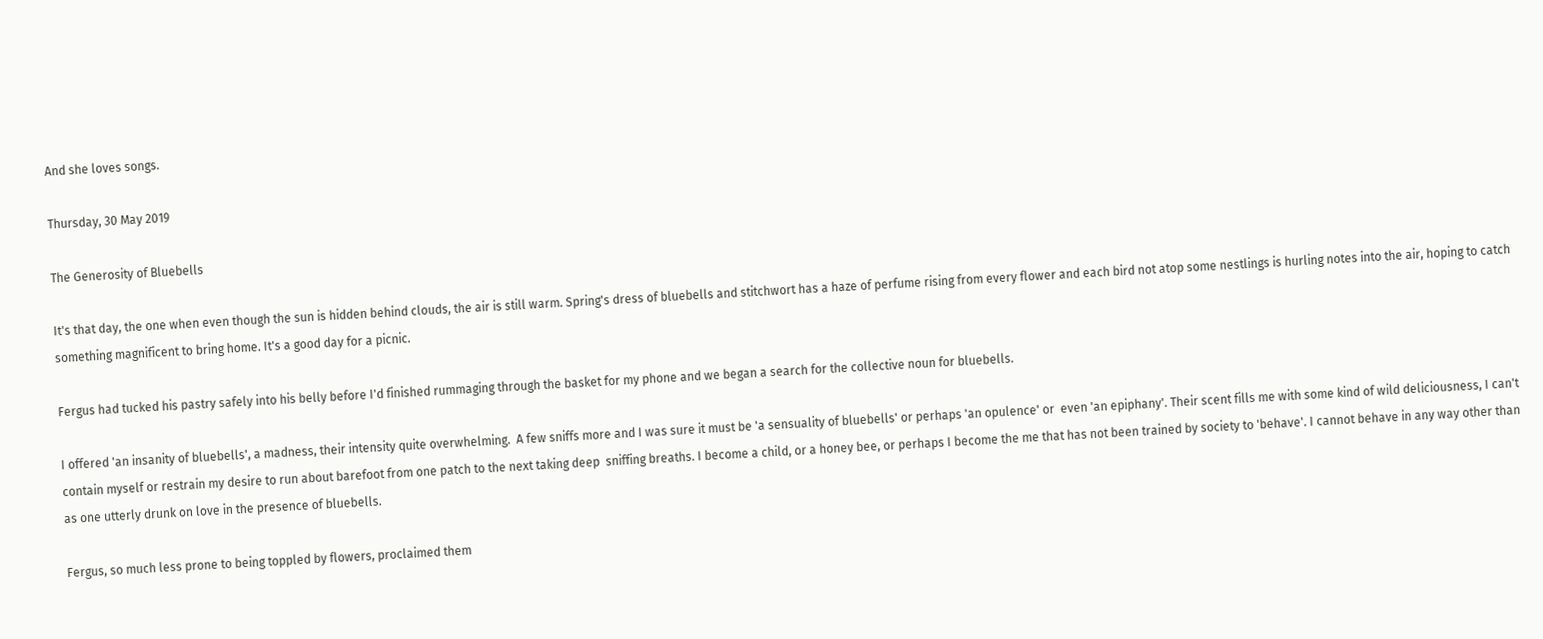And she loves songs.

Thursday, 30 May 2019

The Generosity of Bluebells

It's that day, the one when even though the sun is hidden behind clouds, the air is still warm. Spring's dress of bluebells and stitchwort has a haze of perfume rising from every flower and each bird not atop some nestlings is hurling notes into the air, hoping to catch something magnificent to bring home. It's a good day for a picnic.

Fergus had tucked his pastry safely into his belly before I'd finished rummaging through the basket for my phone and we began a search for the collective noun for bluebells.

I offered 'an insanity of bluebells', a madness, their intensity quite overwhelming.  A few sniffs more and I was sure it must be 'a sensuality of bluebells' or perhaps 'an opulence' or  even 'an epiphany'. Their scent fills me with some kind of wild deliciousness, I can't contain myself or restrain my desire to run about barefoot from one patch to the next taking deep  sniffing breaths. I become a child, or a honey bee, or perhaps I become the me that has not been trained by society to 'behave'. I cannot behave in any way other than as one utterly drunk on love in the presence of bluebells.

Fergus, so much less prone to being toppled by flowers, proclaimed them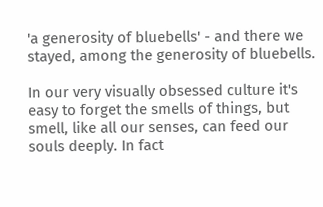'a generosity of bluebells' - and there we stayed, among the generosity of bluebells.

In our very visually obsessed culture it's easy to forget the smells of things, but smell, like all our senses, can feed our souls deeply. In fact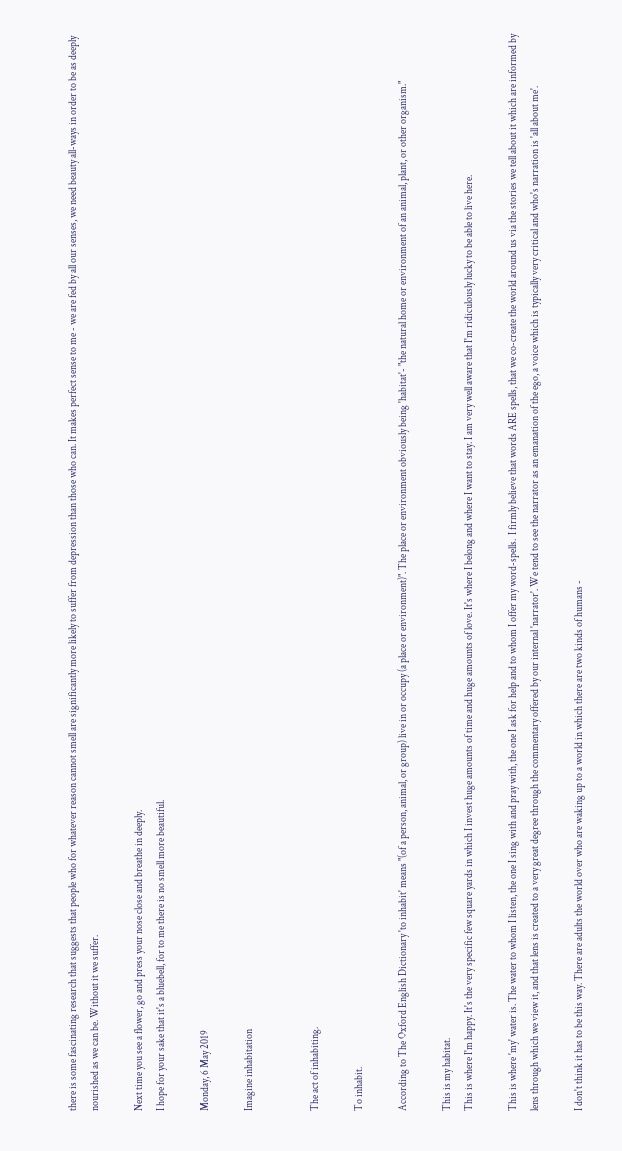there is some fascinating research that suggests that people who for whatever reason cannot smell are significantly more likely to suffer from depression than those who can. It makes perfect sense to me - we are fed by all our senses, we need beauty all-ways in order to be as deeply nourished as we can be. Without it we suffer.

Next time you see a flower, go and press your nose close and breathe in deeply.
I hope for your sake that it's a bluebell, for to me there is no smell more beautiful.

Monday, 6 May 2019

Imagine inhabitation


The act of inhabiting.

To inhabit.

According to The Oxford English Dictionary 'to inhabit' means "(of a person, animal, or group) live in or occupy (a place or environment)". The place or environment obviously being 'habitat'- "the natural home or environment of an animal, plant, or other organism."

This is my habitat.
This is where I'm happy. It's the very specific few square yards in which I invest huge amounts of time and huge amounts of love. It's where I belong and where I want to stay. I am very well aware that I'm ridiculously lucky to be able to live here.

This is where 'my' water is. The water to whom I listen, the one I sing with and pray with, the one I ask for help and to whom I offer my word-spells.  I firmly believe that words ARE spells, that we co-create the world around us via the stories we tell about it which are informed by lens through which we view it, and that lens is created to a very great degree through the commentary offered by our internal 'narrator'. We tend to see the narrator as an emanation of the ego, a voice which is typically very critical and who's narration is 'all about me'.

I don't think it has to be this way. There are adults the world over who are waking up to a world in which there are two kinds of humans -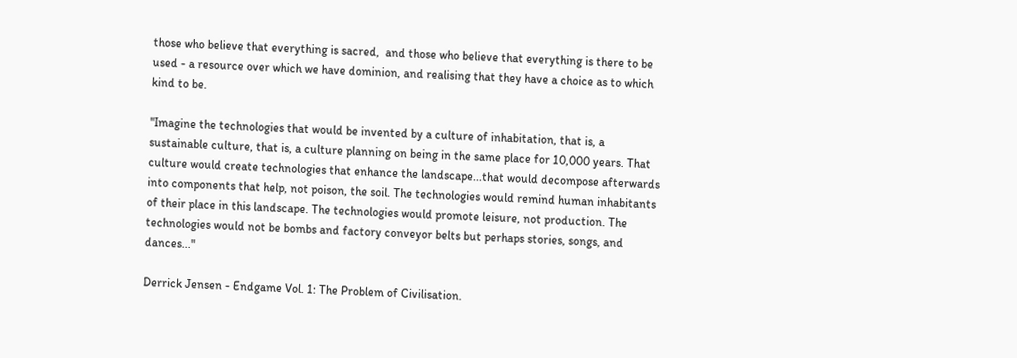those who believe that everything is sacred,  and those who believe that everything is there to be used - a resource over which we have dominion, and realising that they have a choice as to which kind to be.

"Imagine the technologies that would be invented by a culture of inhabitation, that is, a sustainable culture, that is, a culture planning on being in the same place for 10,000 years. That culture would create technologies that enhance the landscape...that would decompose afterwards into components that help, not poison, the soil. The technologies would remind human inhabitants of their place in this landscape. The technologies would promote leisure, not production. The technologies would not be bombs and factory conveyor belts but perhaps stories, songs, and dances..."

Derrick Jensen - Endgame Vol. 1: The Problem of Civilisation.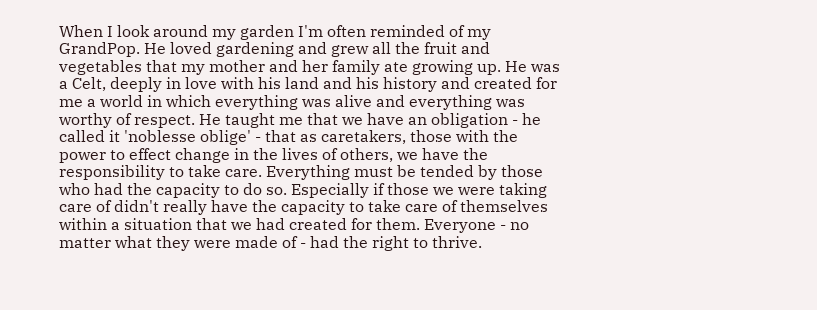When I look around my garden I'm often reminded of my GrandPop. He loved gardening and grew all the fruit and vegetables that my mother and her family ate growing up. He was a Celt, deeply in love with his land and his history and created for me a world in which everything was alive and everything was worthy of respect. He taught me that we have an obligation - he called it 'noblesse oblige' - that as caretakers, those with the power to effect change in the lives of others, we have the responsibility to take care. Everything must be tended by those who had the capacity to do so. Especially if those we were taking care of didn't really have the capacity to take care of themselves within a situation that we had created for them. Everyone - no matter what they were made of - had the right to thrive.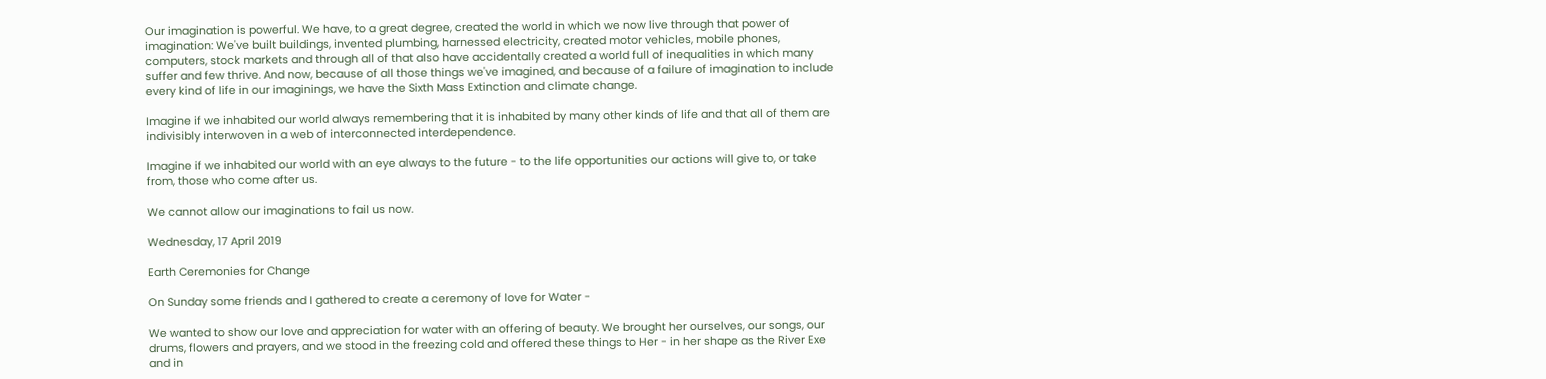Our imagination is powerful. We have, to a great degree, created the world in which we now live through that power of imagination: We've built buildings, invented plumbing, harnessed electricity, created motor vehicles, mobile phones, computers, stock markets and through all of that also have accidentally created a world full of inequalities in which many suffer and few thrive. And now, because of all those things we've imagined, and because of a failure of imagination to include every kind of life in our imaginings, we have the Sixth Mass Extinction and climate change.

Imagine if we inhabited our world always remembering that it is inhabited by many other kinds of life and that all of them are indivisibly interwoven in a web of interconnected interdependence.

Imagine if we inhabited our world with an eye always to the future - to the life opportunities our actions will give to, or take from, those who come after us.

We cannot allow our imaginations to fail us now.

Wednesday, 17 April 2019

Earth Ceremonies for Change

On Sunday some friends and I gathered to create a ceremony of love for Water -

We wanted to show our love and appreciation for water with an offering of beauty. We brought her ourselves, our songs, our drums, flowers and prayers, and we stood in the freezing cold and offered these things to Her - in her shape as the River Exe and in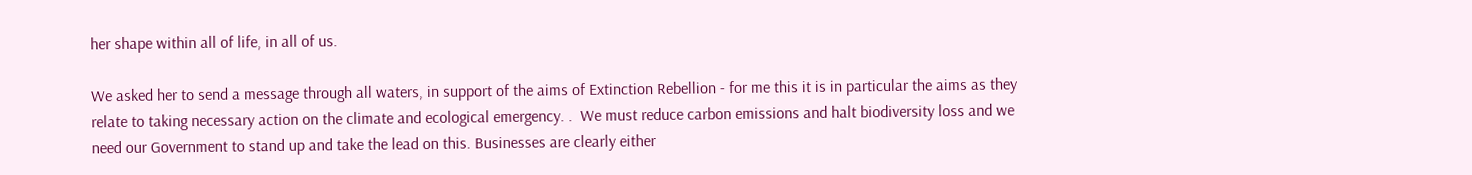her shape within all of life, in all of us.

We asked her to send a message through all waters, in support of the aims of Extinction Rebellion - for me this it is in particular the aims as they relate to taking necessary action on the climate and ecological emergency. .  We must reduce carbon emissions and halt biodiversity loss and we need our Government to stand up and take the lead on this. Businesses are clearly either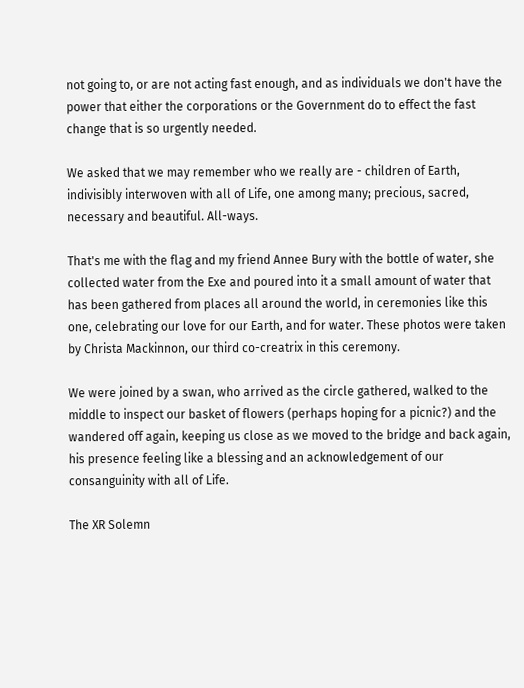not going to, or are not acting fast enough, and as individuals we don't have the power that either the corporations or the Government do to effect the fast change that is so urgently needed.

We asked that we may remember who we really are - children of Earth, indivisibly interwoven with all of Life, one among many; precious, sacred, necessary and beautiful. All-ways.

That's me with the flag and my friend Annee Bury with the bottle of water, she collected water from the Exe and poured into it a small amount of water that has been gathered from places all around the world, in ceremonies like this one, celebrating our love for our Earth, and for water. These photos were taken by Christa Mackinnon, our third co-creatrix in this ceremony.

We were joined by a swan, who arrived as the circle gathered, walked to the middle to inspect our basket of flowers (perhaps hoping for a picnic?) and the wandered off again, keeping us close as we moved to the bridge and back again, his presence feeling like a blessing and an acknowledgement of our consanguinity with all of Life.

The XR Solemn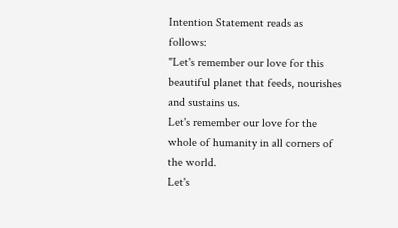Intention Statement reads as follows:
"Let's remember our love for this beautiful planet that feeds, nourishes and sustains us.
Let's remember our love for the whole of humanity in all corners of the world.
Let's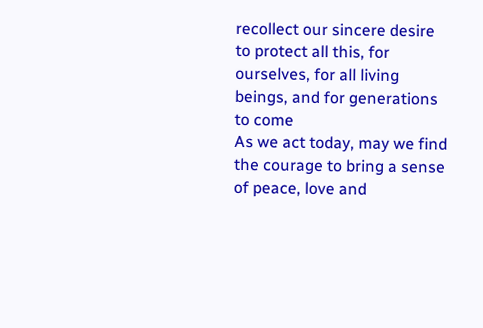recollect our sincere desire to protect all this, for ourselves, for all living beings, and for generations to come
As we act today, may we find the courage to bring a sense of peace, love and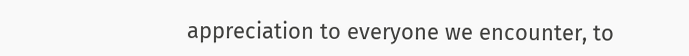appreciation to everyone we encounter, to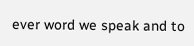ever word we speak and to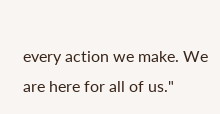every action we make. We are here for all of us."